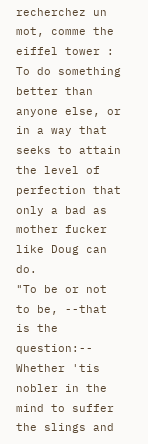recherchez un mot, comme the eiffel tower :
To do something better than anyone else, or in a way that seeks to attain the level of perfection that only a bad as mother fucker like Doug can do.
"To be or not to be, --that is the question:--
Whether 'tis nobler in the mind to suffer
the slings and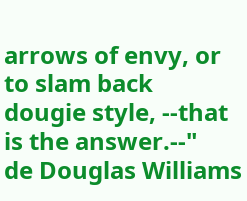arrows of envy, or to slam back
dougie style, --that is the answer.--"
de Douglas Williams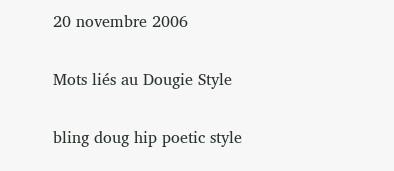20 novembre 2006

Mots liés au Dougie Style

bling doug hip poetic style